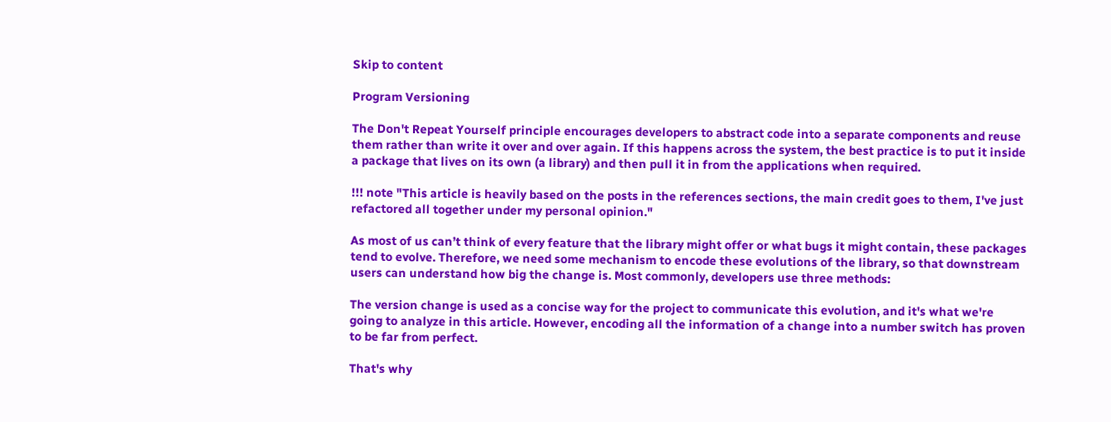Skip to content

Program Versioning

The Don't Repeat Yourself principle encourages developers to abstract code into a separate components and reuse them rather than write it over and over again. If this happens across the system, the best practice is to put it inside a package that lives on its own (a library) and then pull it in from the applications when required.

!!! note "This article is heavily based on the posts in the references sections, the main credit goes to them, I've just refactored all together under my personal opinion."

As most of us can’t think of every feature that the library might offer or what bugs it might contain, these packages tend to evolve. Therefore, we need some mechanism to encode these evolutions of the library, so that downstream users can understand how big the change is. Most commonly, developers use three methods:

The version change is used as a concise way for the project to communicate this evolution, and it's what we're going to analyze in this article. However, encoding all the information of a change into a number switch has proven to be far from perfect.

That's why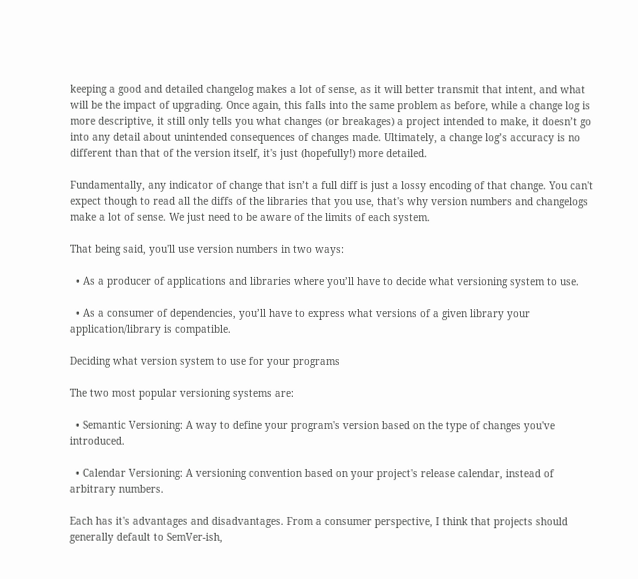keeping a good and detailed changelog makes a lot of sense, as it will better transmit that intent, and what will be the impact of upgrading. Once again, this falls into the same problem as before, while a change log is more descriptive, it still only tells you what changes (or breakages) a project intended to make, it doesn’t go into any detail about unintended consequences of changes made. Ultimately, a change log’s accuracy is no different than that of the version itself, it's just (hopefully!) more detailed.

Fundamentally, any indicator of change that isn’t a full diff is just a lossy encoding of that change. You can't expect though to read all the diffs of the libraries that you use, that's why version numbers and changelogs make a lot of sense. We just need to be aware of the limits of each system.

That being said, you'll use version numbers in two ways:

  • As a producer of applications and libraries where you’ll have to decide what versioning system to use.

  • As a consumer of dependencies, you’ll have to express what versions of a given library your application/library is compatible.

Deciding what version system to use for your programs

The two most popular versioning systems are:

  • Semantic Versioning: A way to define your program's version based on the type of changes you've introduced.

  • Calendar Versioning: A versioning convention based on your project's release calendar, instead of arbitrary numbers.

Each has it's advantages and disadvantages. From a consumer perspective, I think that projects should generally default to SemVer-ish,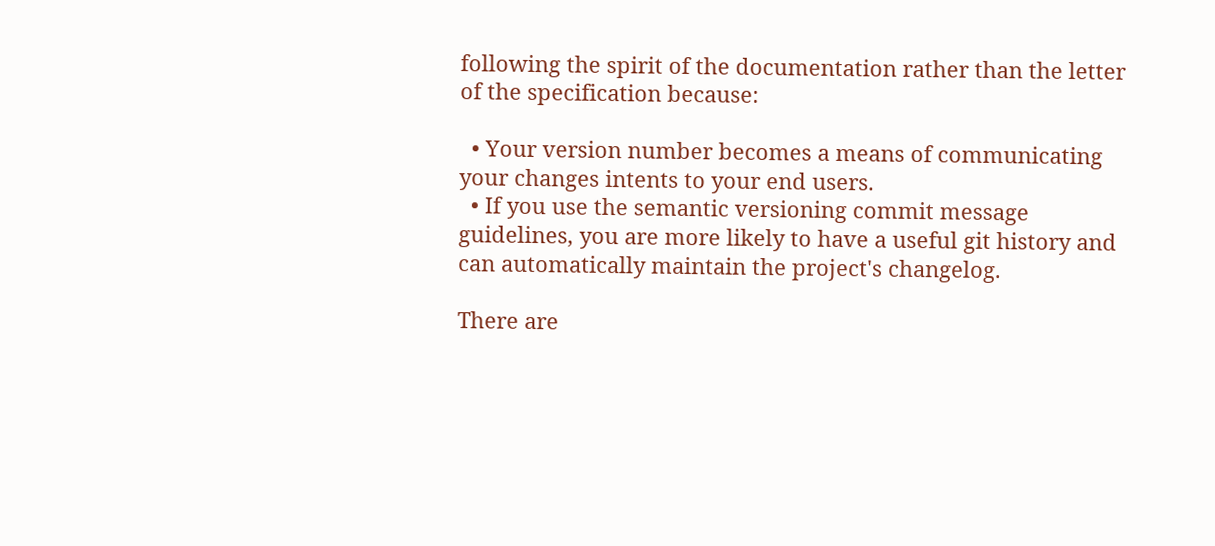following the spirit of the documentation rather than the letter of the specification because:

  • Your version number becomes a means of communicating your changes intents to your end users.
  • If you use the semantic versioning commit message guidelines, you are more likely to have a useful git history and can automatically maintain the project's changelog.

There are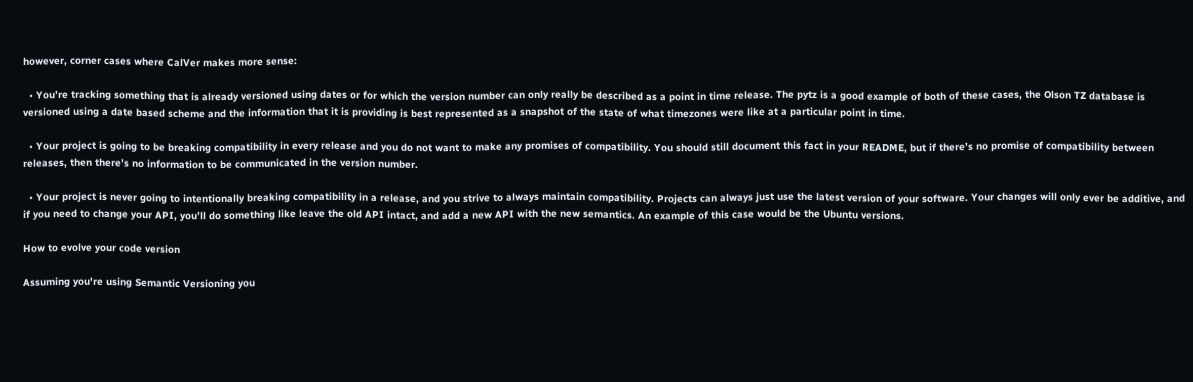however, corner cases where CalVer makes more sense:

  • You’re tracking something that is already versioned using dates or for which the version number can only really be described as a point in time release. The pytz is a good example of both of these cases, the Olson TZ database is versioned using a date based scheme and the information that it is providing is best represented as a snapshot of the state of what timezones were like at a particular point in time.

  • Your project is going to be breaking compatibility in every release and you do not want to make any promises of compatibility. You should still document this fact in your README, but if there’s no promise of compatibility between releases, then there’s no information to be communicated in the version number.

  • Your project is never going to intentionally breaking compatibility in a release, and you strive to always maintain compatibility. Projects can always just use the latest version of your software. Your changes will only ever be additive, and if you need to change your API, you’ll do something like leave the old API intact, and add a new API with the new semantics. An example of this case would be the Ubuntu versions.

How to evolve your code version

Assuming you're using Semantic Versioning you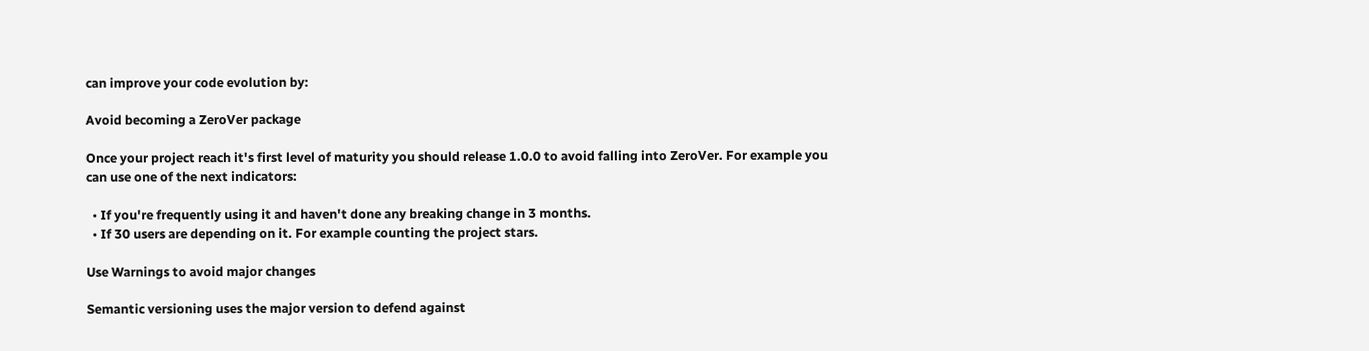can improve your code evolution by:

Avoid becoming a ZeroVer package

Once your project reach it's first level of maturity you should release 1.0.0 to avoid falling into ZeroVer. For example you can use one of the next indicators:

  • If you're frequently using it and haven't done any breaking change in 3 months.
  • If 30 users are depending on it. For example counting the project stars.

Use Warnings to avoid major changes

Semantic versioning uses the major version to defend against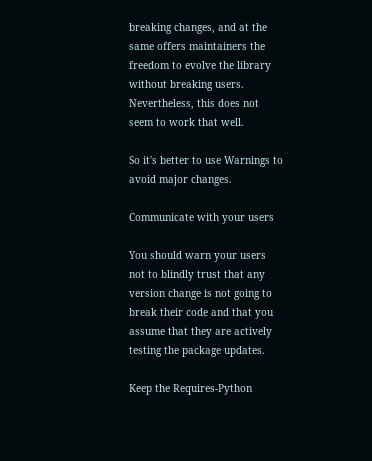breaking changes, and at the same offers maintainers the freedom to evolve the library without breaking users. Nevertheless, this does not seem to work that well.

So it's better to use Warnings to avoid major changes.

Communicate with your users

You should warn your users not to blindly trust that any version change is not going to break their code and that you assume that they are actively testing the package updates.

Keep the Requires-Python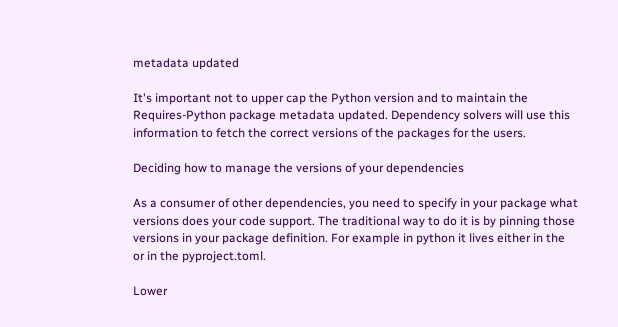metadata updated

It's important not to upper cap the Python version and to maintain the Requires-Python package metadata updated. Dependency solvers will use this information to fetch the correct versions of the packages for the users.

Deciding how to manage the versions of your dependencies

As a consumer of other dependencies, you need to specify in your package what versions does your code support. The traditional way to do it is by pinning those versions in your package definition. For example in python it lives either in the or in the pyproject.toml.

Lower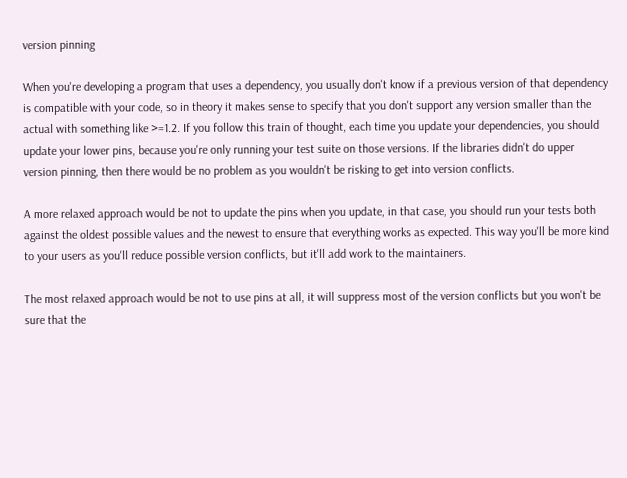version pinning

When you're developing a program that uses a dependency, you usually don't know if a previous version of that dependency is compatible with your code, so in theory it makes sense to specify that you don't support any version smaller than the actual with something like >=1.2. If you follow this train of thought, each time you update your dependencies, you should update your lower pins, because you're only running your test suite on those versions. If the libraries didn't do upper version pinning, then there would be no problem as you wouldn't be risking to get into version conflicts.

A more relaxed approach would be not to update the pins when you update, in that case, you should run your tests both against the oldest possible values and the newest to ensure that everything works as expected. This way you'll be more kind to your users as you'll reduce possible version conflicts, but it'll add work to the maintainers.

The most relaxed approach would be not to use pins at all, it will suppress most of the version conflicts but you won't be sure that the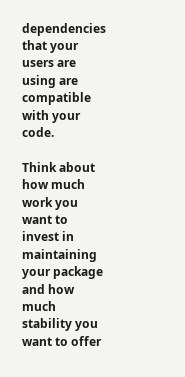dependencies that your users are using are compatible with your code.

Think about how much work you want to invest in maintaining your package and how much stability you want to offer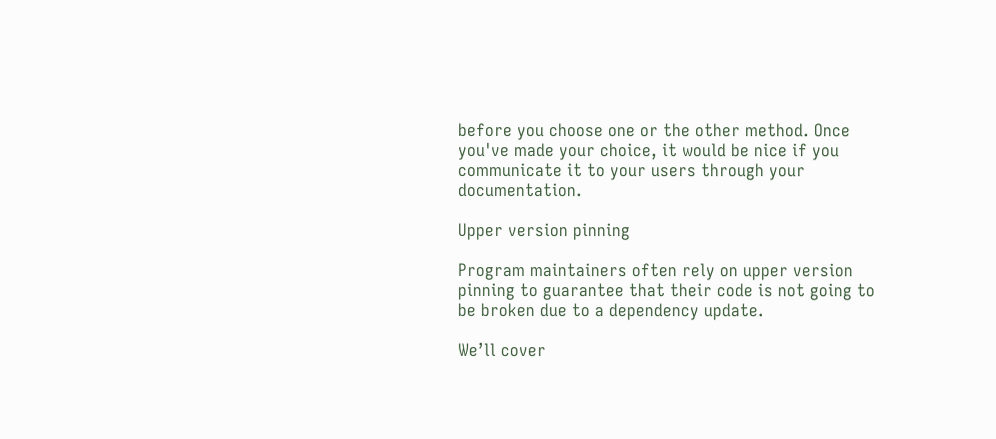before you choose one or the other method. Once you've made your choice, it would be nice if you communicate it to your users through your documentation.

Upper version pinning

Program maintainers often rely on upper version pinning to guarantee that their code is not going to be broken due to a dependency update.

We’ll cover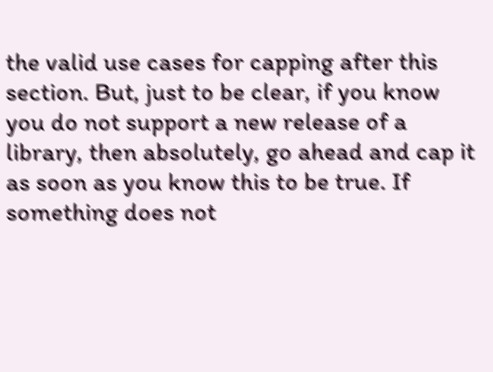the valid use cases for capping after this section. But, just to be clear, if you know you do not support a new release of a library, then absolutely, go ahead and cap it as soon as you know this to be true. If something does not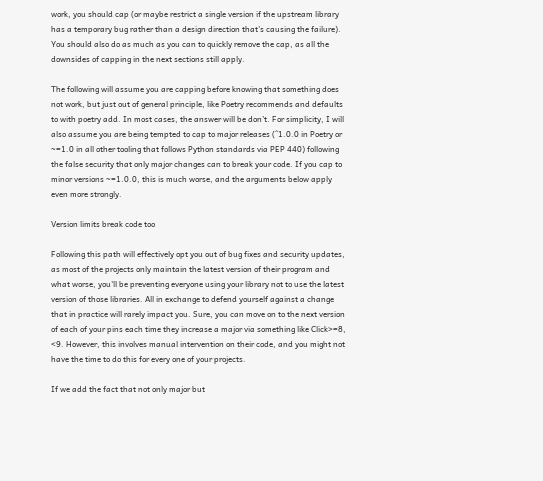work, you should cap (or maybe restrict a single version if the upstream library has a temporary bug rather than a design direction that’s causing the failure). You should also do as much as you can to quickly remove the cap, as all the downsides of capping in the next sections still apply.

The following will assume you are capping before knowing that something does not work, but just out of general principle, like Poetry recommends and defaults to with poetry add. In most cases, the answer will be don’t. For simplicity, I will also assume you are being tempted to cap to major releases (^1.0.0 in Poetry or ~=1.0 in all other tooling that follows Python standards via PEP 440) following the false security that only major changes can to break your code. If you cap to minor versions ~=1.0.0, this is much worse, and the arguments below apply even more strongly.

Version limits break code too

Following this path will effectively opt you out of bug fixes and security updates, as most of the projects only maintain the latest version of their program and what worse, you'll be preventing everyone using your library not to use the latest version of those libraries. All in exchange to defend yourself against a change that in practice will rarely impact you. Sure, you can move on to the next version of each of your pins each time they increase a major via something like Click>=8, <9. However, this involves manual intervention on their code, and you might not have the time to do this for every one of your projects.

If we add the fact that not only major but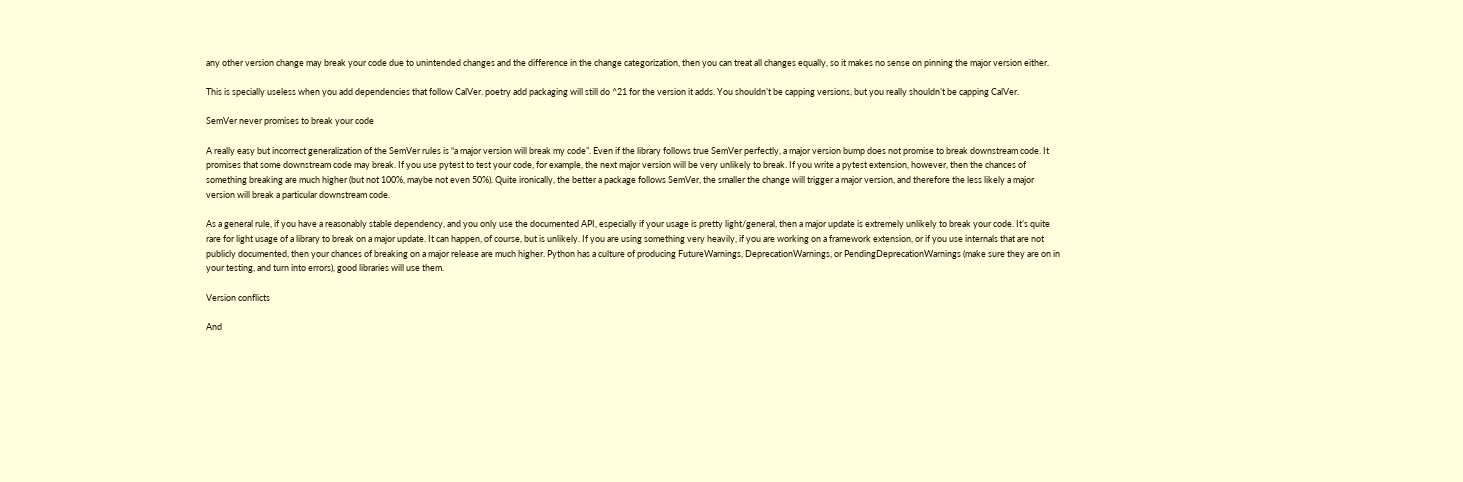any other version change may break your code due to unintended changes and the difference in the change categorization, then you can treat all changes equally, so it makes no sense on pinning the major version either.

This is specially useless when you add dependencies that follow CalVer. poetry add packaging will still do ^21 for the version it adds. You shouldn’t be capping versions, but you really shouldn’t be capping CalVer.

SemVer never promises to break your code

A really easy but incorrect generalization of the SemVer rules is “a major version will break my code”. Even if the library follows true SemVer perfectly, a major version bump does not promise to break downstream code. It promises that some downstream code may break. If you use pytest to test your code, for example, the next major version will be very unlikely to break. If you write a pytest extension, however, then the chances of something breaking are much higher (but not 100%, maybe not even 50%). Quite ironically, the better a package follows SemVer, the smaller the change will trigger a major version, and therefore the less likely a major version will break a particular downstream code.

As a general rule, if you have a reasonably stable dependency, and you only use the documented API, especially if your usage is pretty light/general, then a major update is extremely unlikely to break your code. It’s quite rare for light usage of a library to break on a major update. It can happen, of course, but is unlikely. If you are using something very heavily, if you are working on a framework extension, or if you use internals that are not publicly documented, then your chances of breaking on a major release are much higher. Python has a culture of producing FutureWarnings, DeprecationWarnings, or PendingDeprecationWarnings (make sure they are on in your testing, and turn into errors), good libraries will use them.

Version conflicts

And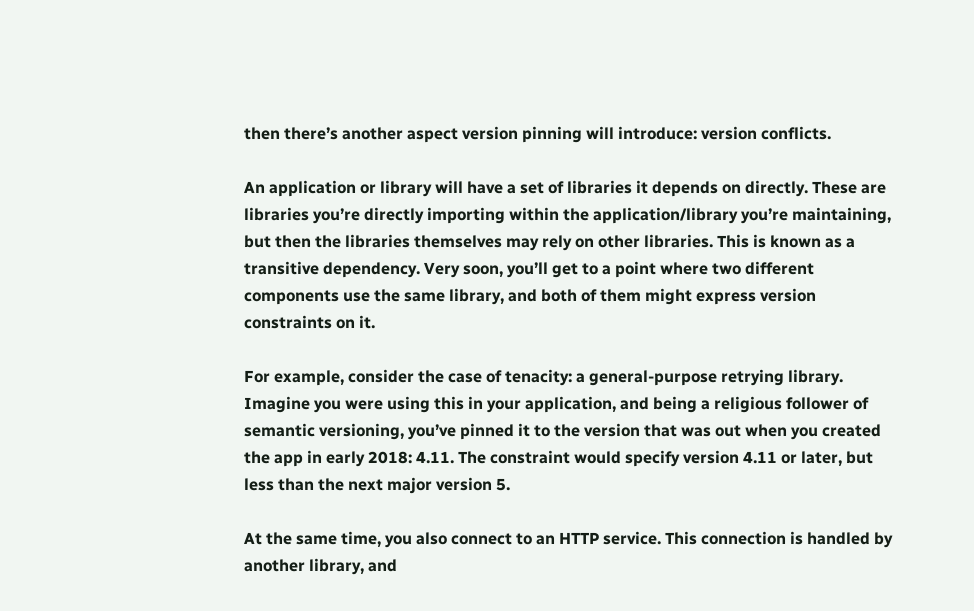then there’s another aspect version pinning will introduce: version conflicts.

An application or library will have a set of libraries it depends on directly. These are libraries you’re directly importing within the application/library you’re maintaining, but then the libraries themselves may rely on other libraries. This is known as a transitive dependency. Very soon, you’ll get to a point where two different components use the same library, and both of them might express version constraints on it.

For example, consider the case of tenacity: a general-purpose retrying library. Imagine you were using this in your application, and being a religious follower of semantic versioning, you’ve pinned it to the version that was out when you created the app in early 2018: 4.11. The constraint would specify version 4.11 or later, but less than the next major version 5.

At the same time, you also connect to an HTTP service. This connection is handled by another library, and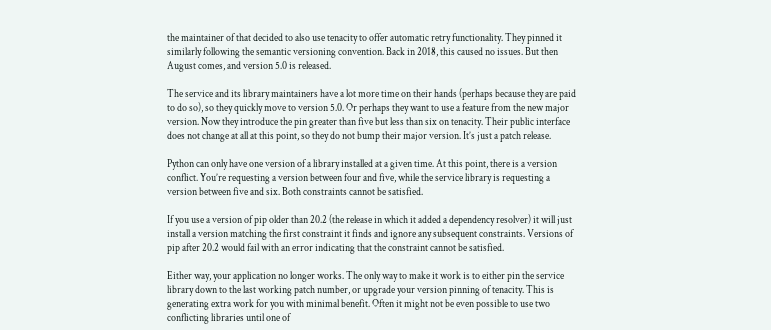the maintainer of that decided to also use tenacity to offer automatic retry functionality. They pinned it similarly following the semantic versioning convention. Back in 2018, this caused no issues. But then August comes, and version 5.0 is released.

The service and its library maintainers have a lot more time on their hands (perhaps because they are paid to do so), so they quickly move to version 5.0. Or perhaps they want to use a feature from the new major version. Now they introduce the pin greater than five but less than six on tenacity. Their public interface does not change at all at this point, so they do not bump their major version. It’s just a patch release.

Python can only have one version of a library installed at a given time. At this point, there is a version conflict. You’re requesting a version between four and five, while the service library is requesting a version between five and six. Both constraints cannot be satisfied.

If you use a version of pip older than 20.2 (the release in which it added a dependency resolver) it will just install a version matching the first constraint it finds and ignore any subsequent constraints. Versions of pip after 20.2 would fail with an error indicating that the constraint cannot be satisfied.

Either way, your application no longer works. The only way to make it work is to either pin the service library down to the last working patch number, or upgrade your version pinning of tenacity. This is generating extra work for you with minimal benefit. Often it might not be even possible to use two conflicting libraries until one of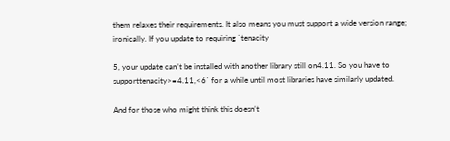them relaxes their requirements. It also means you must support a wide version range; ironically. If you update to requiring `tenacity

5, your update can’t be installed with another library still on4.11. So you have to supporttenacity>=4.11,<6` for a while until most libraries have similarly updated.

And for those who might think this doesn’t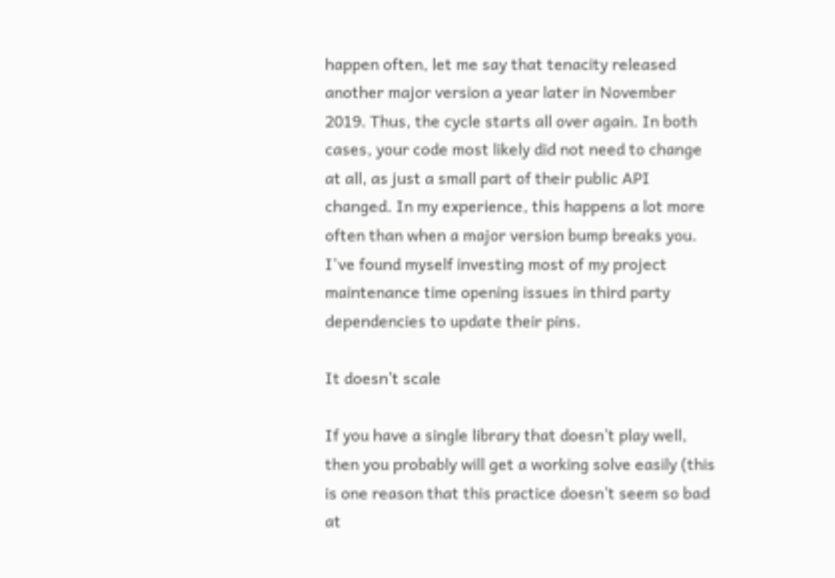happen often, let me say that tenacity released another major version a year later in November 2019. Thus, the cycle starts all over again. In both cases, your code most likely did not need to change at all, as just a small part of their public API changed. In my experience, this happens a lot more often than when a major version bump breaks you. I've found myself investing most of my project maintenance time opening issues in third party dependencies to update their pins.

It doesn’t scale

If you have a single library that doesn’t play well, then you probably will get a working solve easily (this is one reason that this practice doesn’t seem so bad at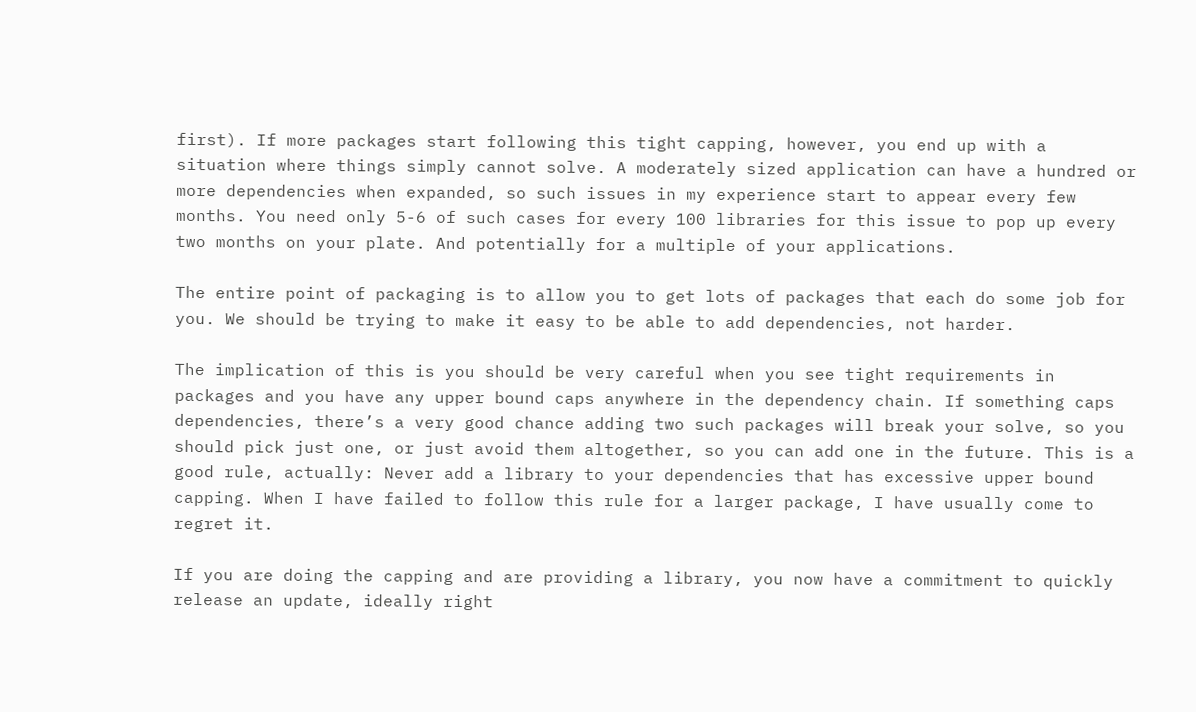first). If more packages start following this tight capping, however, you end up with a situation where things simply cannot solve. A moderately sized application can have a hundred or more dependencies when expanded, so such issues in my experience start to appear every few months. You need only 5-6 of such cases for every 100 libraries for this issue to pop up every two months on your plate. And potentially for a multiple of your applications.

The entire point of packaging is to allow you to get lots of packages that each do some job for you. We should be trying to make it easy to be able to add dependencies, not harder.

The implication of this is you should be very careful when you see tight requirements in packages and you have any upper bound caps anywhere in the dependency chain. If something caps dependencies, there’s a very good chance adding two such packages will break your solve, so you should pick just one, or just avoid them altogether, so you can add one in the future. This is a good rule, actually: Never add a library to your dependencies that has excessive upper bound capping. When I have failed to follow this rule for a larger package, I have usually come to regret it.

If you are doing the capping and are providing a library, you now have a commitment to quickly release an update, ideally right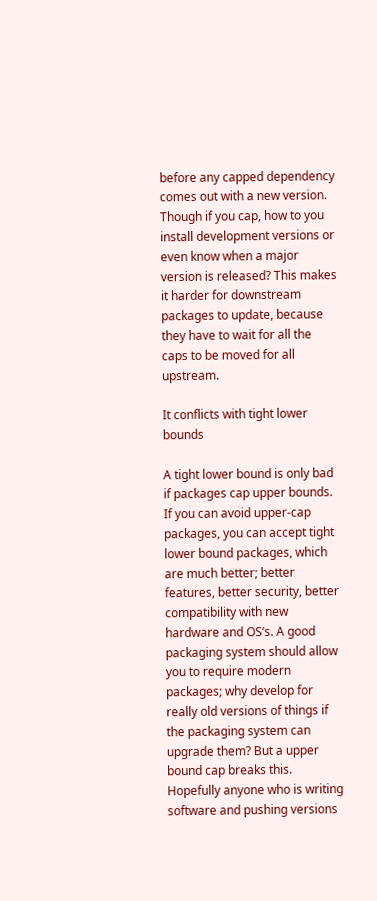before any capped dependency comes out with a new version. Though if you cap, how to you install development versions or even know when a major version is released? This makes it harder for downstream packages to update, because they have to wait for all the caps to be moved for all upstream.

It conflicts with tight lower bounds

A tight lower bound is only bad if packages cap upper bounds. If you can avoid upper-cap packages, you can accept tight lower bound packages, which are much better; better features, better security, better compatibility with new hardware and OS’s. A good packaging system should allow you to require modern packages; why develop for really old versions of things if the packaging system can upgrade them? But a upper bound cap breaks this. Hopefully anyone who is writing software and pushing versions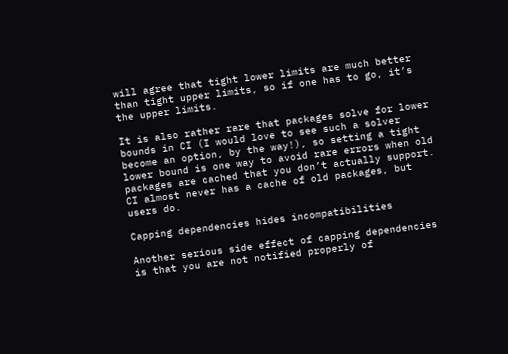will agree that tight lower limits are much better than tight upper limits, so if one has to go, it’s the upper limits.

It is also rather rare that packages solve for lower bounds in CI (I would love to see such a solver become an option, by the way!), so setting a tight lower bound is one way to avoid rare errors when old packages are cached that you don’t actually support. CI almost never has a cache of old packages, but users do.

Capping dependencies hides incompatibilities

Another serious side effect of capping dependencies is that you are not notified properly of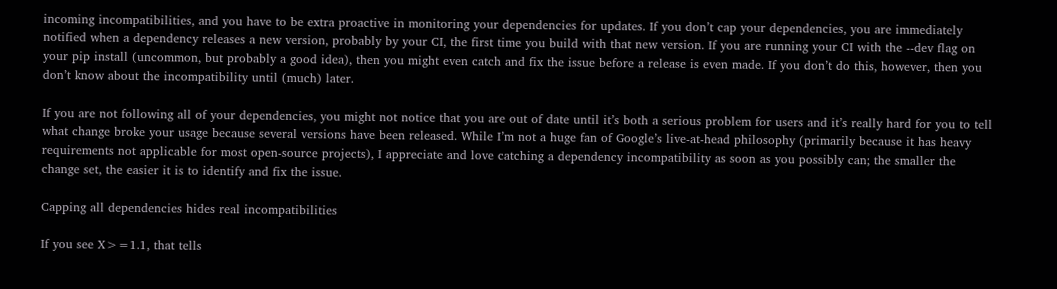incoming incompatibilities, and you have to be extra proactive in monitoring your dependencies for updates. If you don’t cap your dependencies, you are immediately notified when a dependency releases a new version, probably by your CI, the first time you build with that new version. If you are running your CI with the --dev flag on your pip install (uncommon, but probably a good idea), then you might even catch and fix the issue before a release is even made. If you don’t do this, however, then you don’t know about the incompatibility until (much) later.

If you are not following all of your dependencies, you might not notice that you are out of date until it’s both a serious problem for users and it’s really hard for you to tell what change broke your usage because several versions have been released. While I’m not a huge fan of Google’s live-at-head philosophy (primarily because it has heavy requirements not applicable for most open-source projects), I appreciate and love catching a dependency incompatibility as soon as you possibly can; the smaller the change set, the easier it is to identify and fix the issue.

Capping all dependencies hides real incompatibilities

If you see X>=1.1, that tells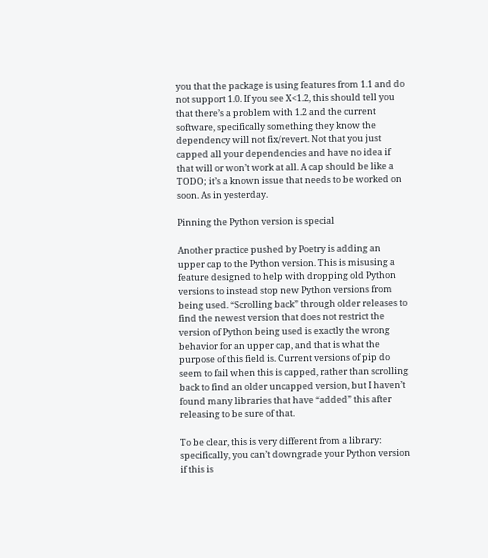you that the package is using features from 1.1 and do not support 1.0. If you see X<1.2, this should tell you that there’s a problem with 1.2 and the current software, specifically something they know the dependency will not fix/revert. Not that you just capped all your dependencies and have no idea if that will or won’t work at all. A cap should be like a TODO; it’s a known issue that needs to be worked on soon. As in yesterday.

Pinning the Python version is special

Another practice pushed by Poetry is adding an upper cap to the Python version. This is misusing a feature designed to help with dropping old Python versions to instead stop new Python versions from being used. “Scrolling back” through older releases to find the newest version that does not restrict the version of Python being used is exactly the wrong behavior for an upper cap, and that is what the purpose of this field is. Current versions of pip do seem to fail when this is capped, rather than scrolling back to find an older uncapped version, but I haven’t found many libraries that have “added” this after releasing to be sure of that.

To be clear, this is very different from a library: specifically, you can’t downgrade your Python version if this is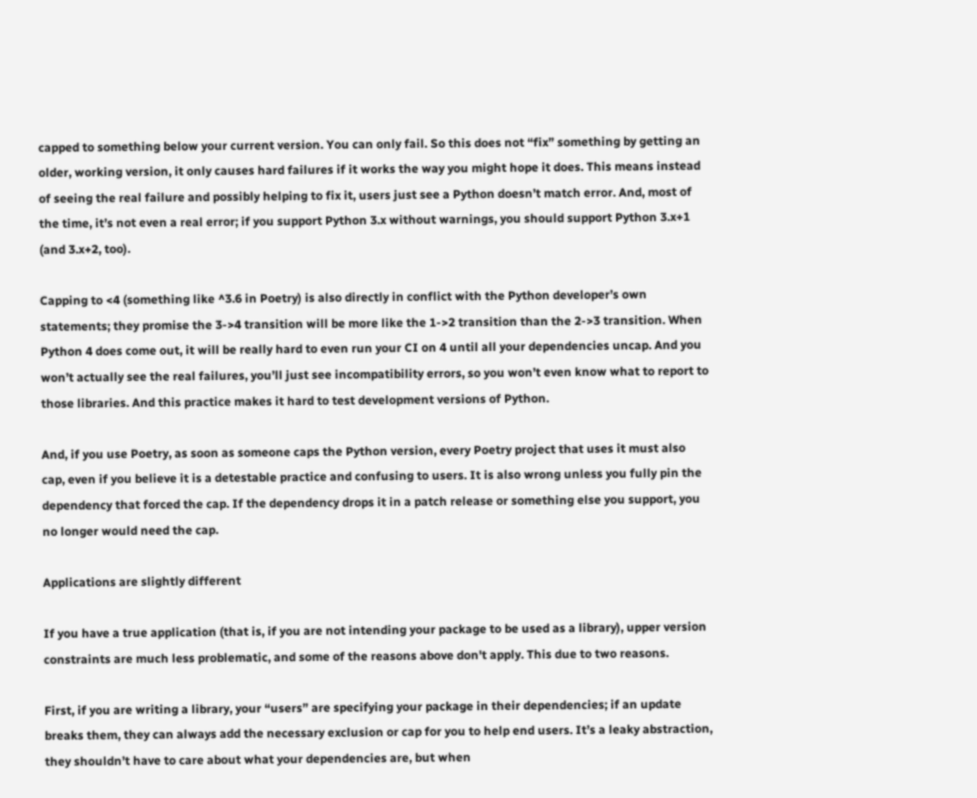capped to something below your current version. You can only fail. So this does not “fix” something by getting an older, working version, it only causes hard failures if it works the way you might hope it does. This means instead of seeing the real failure and possibly helping to fix it, users just see a Python doesn’t match error. And, most of the time, it’s not even a real error; if you support Python 3.x without warnings, you should support Python 3.x+1 (and 3.x+2, too).

Capping to <4 (something like ^3.6 in Poetry) is also directly in conflict with the Python developer’s own statements; they promise the 3->4 transition will be more like the 1->2 transition than the 2->3 transition. When Python 4 does come out, it will be really hard to even run your CI on 4 until all your dependencies uncap. And you won’t actually see the real failures, you’ll just see incompatibility errors, so you won’t even know what to report to those libraries. And this practice makes it hard to test development versions of Python.

And, if you use Poetry, as soon as someone caps the Python version, every Poetry project that uses it must also cap, even if you believe it is a detestable practice and confusing to users. It is also wrong unless you fully pin the dependency that forced the cap. If the dependency drops it in a patch release or something else you support, you no longer would need the cap.

Applications are slightly different

If you have a true application (that is, if you are not intending your package to be used as a library), upper version constraints are much less problematic, and some of the reasons above don't apply. This due to two reasons.

First, if you are writing a library, your “users” are specifying your package in their dependencies; if an update breaks them, they can always add the necessary exclusion or cap for you to help end users. It’s a leaky abstraction, they shouldn’t have to care about what your dependencies are, but when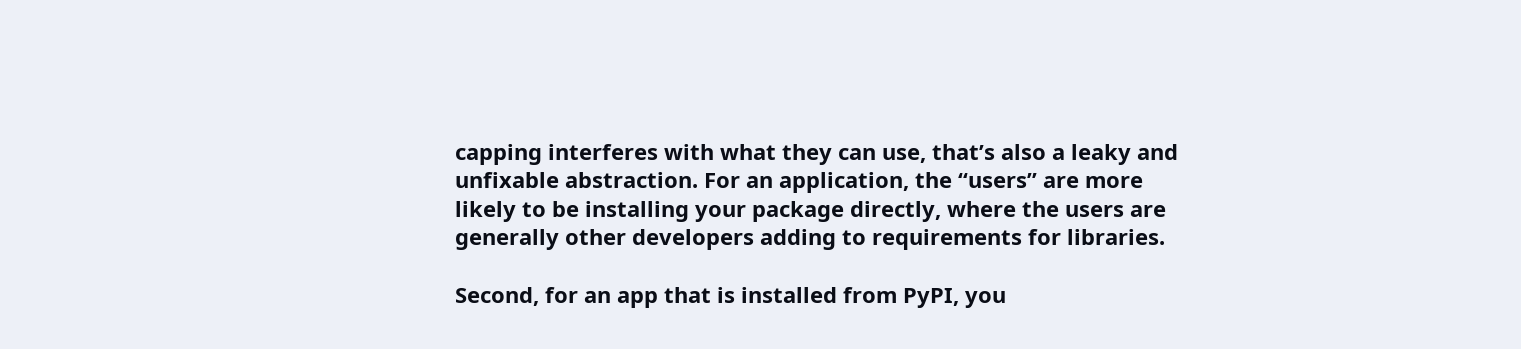capping interferes with what they can use, that’s also a leaky and unfixable abstraction. For an application, the “users” are more likely to be installing your package directly, where the users are generally other developers adding to requirements for libraries.

Second, for an app that is installed from PyPI, you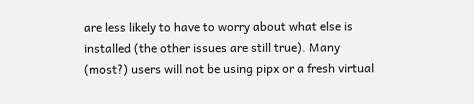are less likely to have to worry about what else is installed (the other issues are still true). Many (most?) users will not be using pipx or a fresh virtual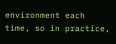environment each time, so in practice,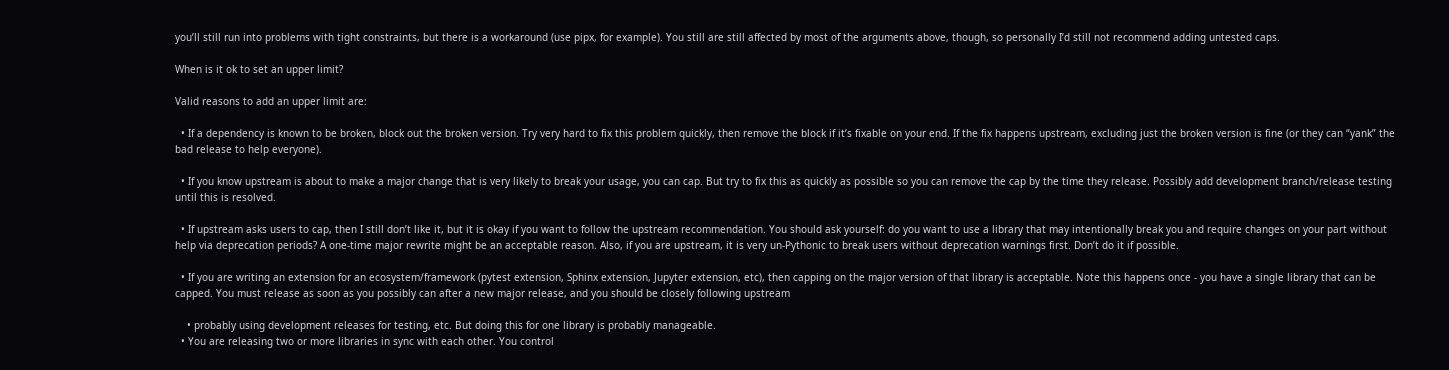you’ll still run into problems with tight constraints, but there is a workaround (use pipx, for example). You still are still affected by most of the arguments above, though, so personally I’d still not recommend adding untested caps.

When is it ok to set an upper limit?

Valid reasons to add an upper limit are:

  • If a dependency is known to be broken, block out the broken version. Try very hard to fix this problem quickly, then remove the block if it’s fixable on your end. If the fix happens upstream, excluding just the broken version is fine (or they can “yank” the bad release to help everyone).

  • If you know upstream is about to make a major change that is very likely to break your usage, you can cap. But try to fix this as quickly as possible so you can remove the cap by the time they release. Possibly add development branch/release testing until this is resolved.

  • If upstream asks users to cap, then I still don’t like it, but it is okay if you want to follow the upstream recommendation. You should ask yourself: do you want to use a library that may intentionally break you and require changes on your part without help via deprecation periods? A one-time major rewrite might be an acceptable reason. Also, if you are upstream, it is very un-Pythonic to break users without deprecation warnings first. Don’t do it if possible.

  • If you are writing an extension for an ecosystem/framework (pytest extension, Sphinx extension, Jupyter extension, etc), then capping on the major version of that library is acceptable. Note this happens once - you have a single library that can be capped. You must release as soon as you possibly can after a new major release, and you should be closely following upstream

    • probably using development releases for testing, etc. But doing this for one library is probably manageable.
  • You are releasing two or more libraries in sync with each other. You control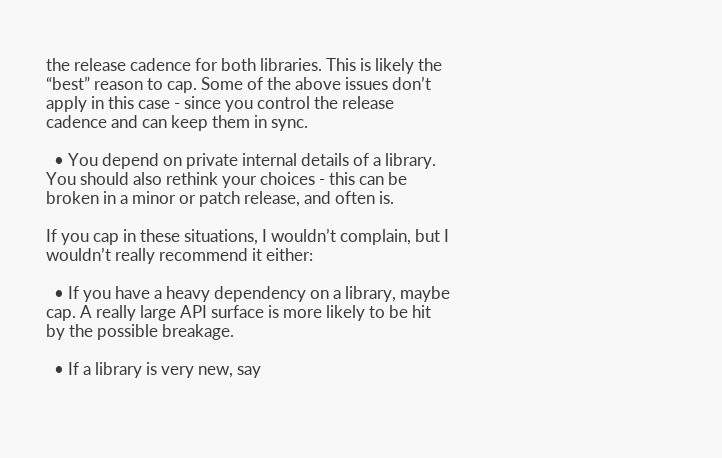the release cadence for both libraries. This is likely the “best” reason to cap. Some of the above issues don’t apply in this case - since you control the release cadence and can keep them in sync.

  • You depend on private internal details of a library. You should also rethink your choices - this can be broken in a minor or patch release, and often is.

If you cap in these situations, I wouldn’t complain, but I wouldn’t really recommend it either:

  • If you have a heavy dependency on a library, maybe cap. A really large API surface is more likely to be hit by the possible breakage.

  • If a library is very new, say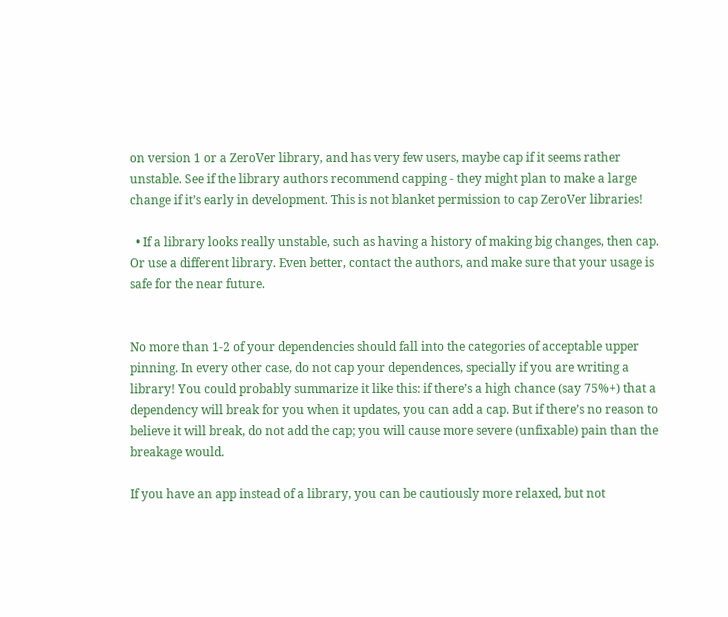on version 1 or a ZeroVer library, and has very few users, maybe cap if it seems rather unstable. See if the library authors recommend capping - they might plan to make a large change if it’s early in development. This is not blanket permission to cap ZeroVer libraries!

  • If a library looks really unstable, such as having a history of making big changes, then cap. Or use a different library. Even better, contact the authors, and make sure that your usage is safe for the near future.


No more than 1-2 of your dependencies should fall into the categories of acceptable upper pinning. In every other case, do not cap your dependences, specially if you are writing a library! You could probably summarize it like this: if there’s a high chance (say 75%+) that a dependency will break for you when it updates, you can add a cap. But if there’s no reason to believe it will break, do not add the cap; you will cause more severe (unfixable) pain than the breakage would.

If you have an app instead of a library, you can be cautiously more relaxed, but not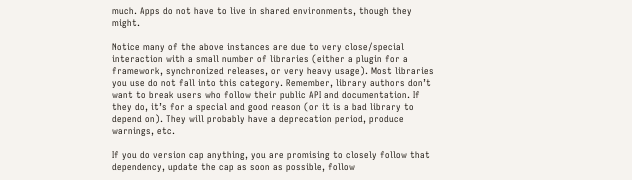much. Apps do not have to live in shared environments, though they might.

Notice many of the above instances are due to very close/special interaction with a small number of libraries (either a plugin for a framework, synchronized releases, or very heavy usage). Most libraries you use do not fall into this category. Remember, library authors don’t want to break users who follow their public API and documentation. If they do, it’s for a special and good reason (or it is a bad library to depend on). They will probably have a deprecation period, produce warnings, etc.

If you do version cap anything, you are promising to closely follow that dependency, update the cap as soon as possible, follow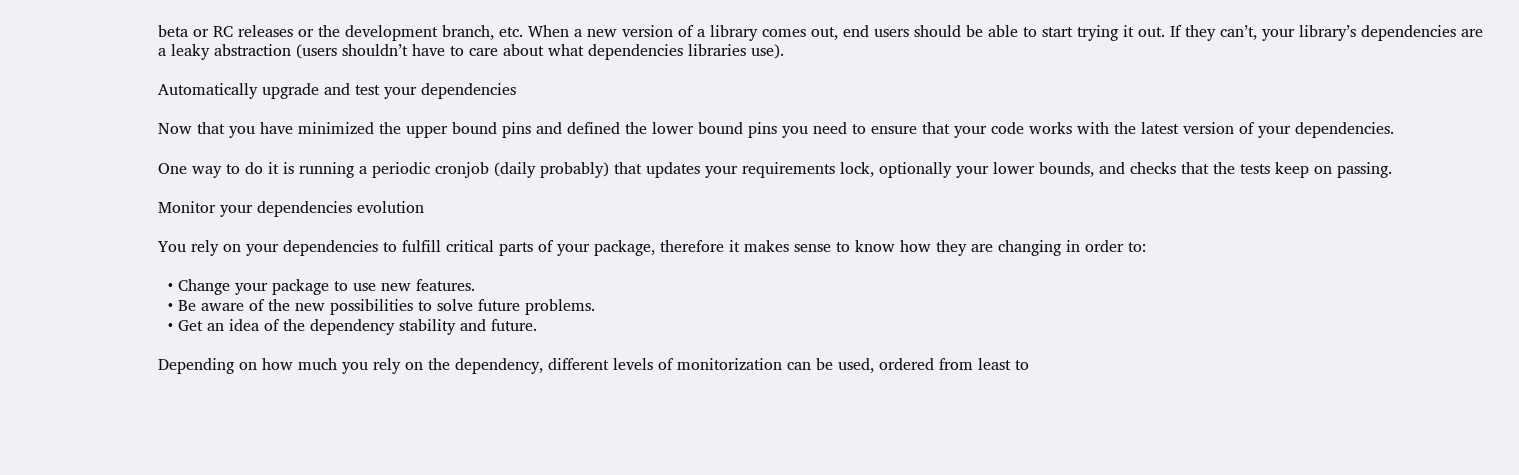beta or RC releases or the development branch, etc. When a new version of a library comes out, end users should be able to start trying it out. If they can’t, your library’s dependencies are a leaky abstraction (users shouldn’t have to care about what dependencies libraries use).

Automatically upgrade and test your dependencies

Now that you have minimized the upper bound pins and defined the lower bound pins you need to ensure that your code works with the latest version of your dependencies.

One way to do it is running a periodic cronjob (daily probably) that updates your requirements lock, optionally your lower bounds, and checks that the tests keep on passing.

Monitor your dependencies evolution

You rely on your dependencies to fulfill critical parts of your package, therefore it makes sense to know how they are changing in order to:

  • Change your package to use new features.
  • Be aware of the new possibilities to solve future problems.
  • Get an idea of the dependency stability and future.

Depending on how much you rely on the dependency, different levels of monitorization can be used, ordered from least to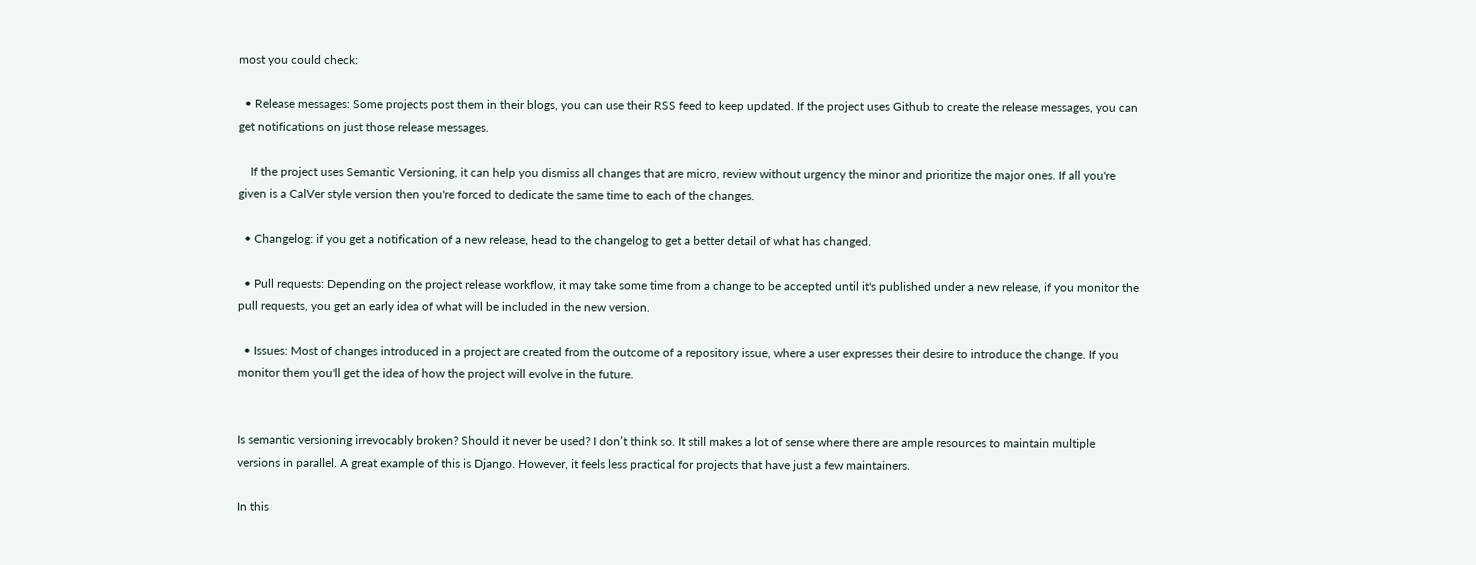most you could check:

  • Release messages: Some projects post them in their blogs, you can use their RSS feed to keep updated. If the project uses Github to create the release messages, you can get notifications on just those release messages.

    If the project uses Semantic Versioning, it can help you dismiss all changes that are micro, review without urgency the minor and prioritize the major ones. If all you're given is a CalVer style version then you're forced to dedicate the same time to each of the changes.

  • Changelog: if you get a notification of a new release, head to the changelog to get a better detail of what has changed.

  • Pull requests: Depending on the project release workflow, it may take some time from a change to be accepted until it's published under a new release, if you monitor the pull requests, you get an early idea of what will be included in the new version.

  • Issues: Most of changes introduced in a project are created from the outcome of a repository issue, where a user expresses their desire to introduce the change. If you monitor them you'll get the idea of how the project will evolve in the future.


Is semantic versioning irrevocably broken? Should it never be used? I don’t think so. It still makes a lot of sense where there are ample resources to maintain multiple versions in parallel. A great example of this is Django. However, it feels less practical for projects that have just a few maintainers.

In this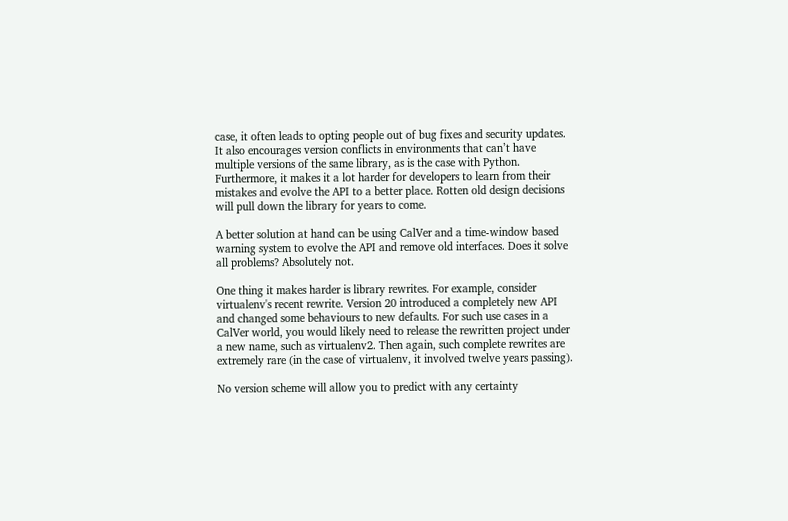case, it often leads to opting people out of bug fixes and security updates. It also encourages version conflicts in environments that can’t have multiple versions of the same library, as is the case with Python. Furthermore, it makes it a lot harder for developers to learn from their mistakes and evolve the API to a better place. Rotten old design decisions will pull down the library for years to come.

A better solution at hand can be using CalVer and a time-window based warning system to evolve the API and remove old interfaces. Does it solve all problems? Absolutely not.

One thing it makes harder is library rewrites. For example, consider virtualenv's recent rewrite. Version 20 introduced a completely new API and changed some behaviours to new defaults. For such use cases in a CalVer world, you would likely need to release the rewritten project under a new name, such as virtualenv2. Then again, such complete rewrites are extremely rare (in the case of virtualenv, it involved twelve years passing).

No version scheme will allow you to predict with any certainty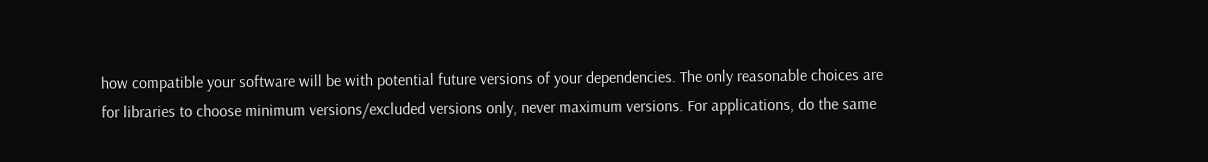how compatible your software will be with potential future versions of your dependencies. The only reasonable choices are for libraries to choose minimum versions/excluded versions only, never maximum versions. For applications, do the same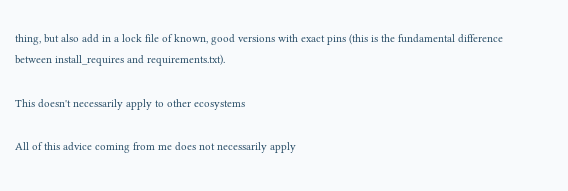thing, but also add in a lock file of known, good versions with exact pins (this is the fundamental difference between install_requires and requirements.txt).

This doesn't necessarily apply to other ecosystems

All of this advice coming from me does not necessarily apply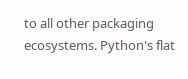to all other packaging ecosystems. Python's flat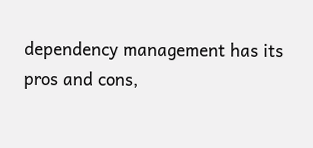dependency management has its pros and cons,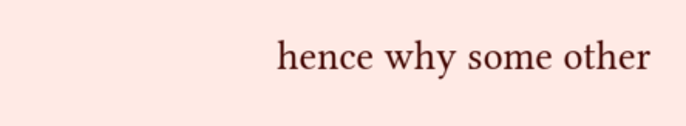hence why some other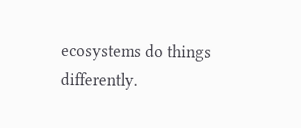ecosystems do things differently.